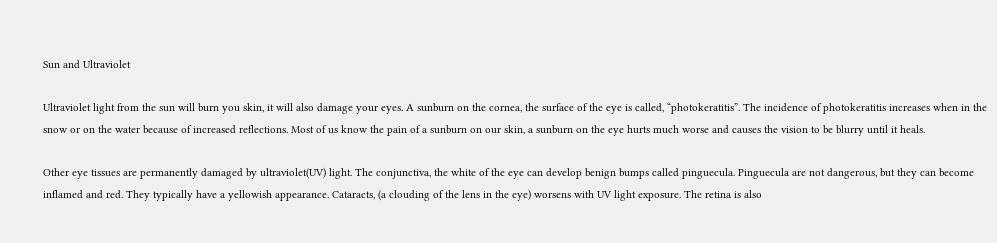Sun and Ultraviolet

Ultraviolet light from the sun will burn you skin, it will also damage your eyes. A sunburn on the cornea, the surface of the eye is called, “photokeratitis”. The incidence of photokeratitis increases when in the snow or on the water because of increased reflections. Most of us know the pain of a sunburn on our skin, a sunburn on the eye hurts much worse and causes the vision to be blurry until it heals.

Other eye tissues are permanently damaged by ultraviolet(UV) light. The conjunctiva, the white of the eye can develop benign bumps called pinguecula. Pinguecula are not dangerous, but they can become inflamed and red. They typically have a yellowish appearance. Cataracts, (a clouding of the lens in the eye) worsens with UV light exposure. The retina is also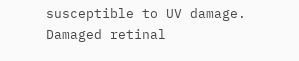susceptible to UV damage. Damaged retinal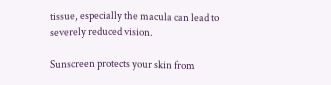tissue, especially the macula can lead to severely reduced vision.

Sunscreen protects your skin from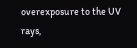overexposure to the UV rays,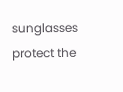sunglasses protect the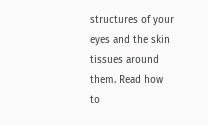structures of your eyes and the skin tissues around them. Read how to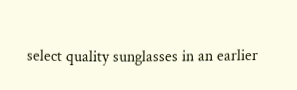select quality sunglasses in an earlier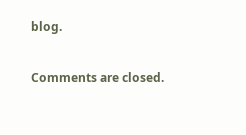blog.

Comments are closed.